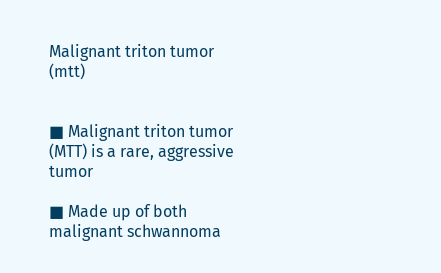Malignant triton tumor (mtt)


■ Malignant triton tumor (MTT) is a rare, aggressive tumor

■ Made up of both malignant schwannoma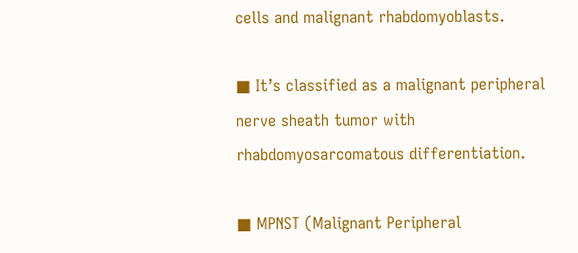cells and malignant rhabdomyoblasts.

■ It’s classified as a malignant peripheral nerve sheath tumor with rhabdomyosarcomatous differentiation.

■ MPNST (Malignant Peripheral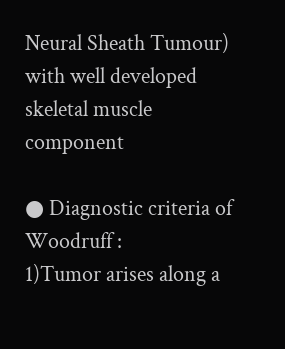Neural Sheath Tumour) with well developed skeletal muscle component

● Diagnostic criteria of Woodruff :
1)Tumor arises along a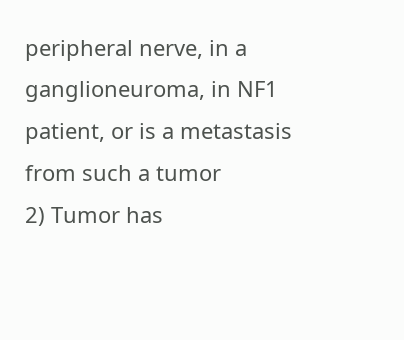peripheral nerve, in a ganglioneuroma, in NF1 patient, or is a metastasis from such a tumor
2) Tumor has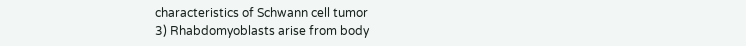characteristics of Schwann cell tumor
3) Rhabdomyoblasts arise from body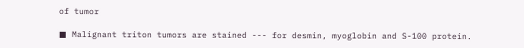of tumor

■ Malignant triton tumors are stained --- for desmin, myoglobin and S-100 protein.